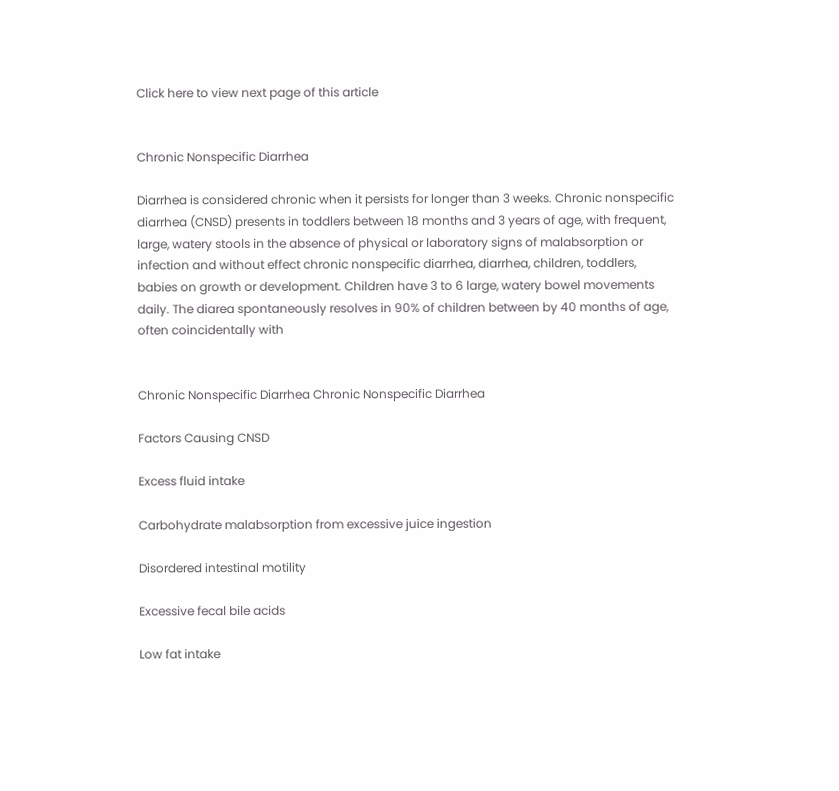Click here to view next page of this article


Chronic Nonspecific Diarrhea

Diarrhea is considered chronic when it persists for longer than 3 weeks. Chronic nonspecific diarrhea (CNSD) presents in toddlers between 18 months and 3 years of age, with frequent, large, watery stools in the absence of physical or laboratory signs of malabsorption or infection and without effect chronic nonspecific diarrhea, diarrhea, children, toddlers, babies on growth or development. Children have 3 to 6 large, watery bowel movements daily. The diarea spontaneously resolves in 90% of children between by 40 months of age, often coincidentally with


Chronic Nonspecific Diarrhea Chronic Nonspecific Diarrhea

Factors Causing CNSD

Excess fluid intake

Carbohydrate malabsorption from excessive juice ingestion

Disordered intestinal motility

Excessive fecal bile acids

Low fat intake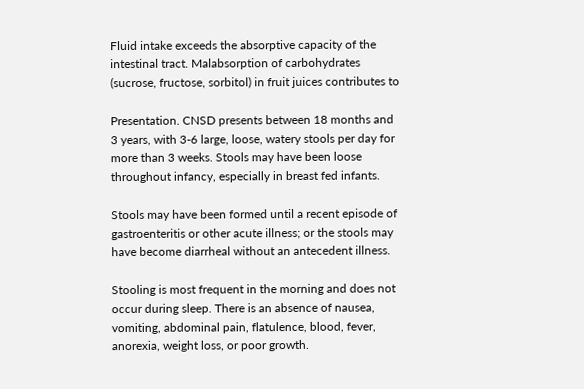Fluid intake exceeds the absorptive capacity of the intestinal tract. Malabsorption of carbohydrates (sucrose, fructose, sorbitol) in fruit juices contributes to

Presentation. CNSD presents between 18 months and 3 years, with 3-6 large, loose, watery stools per day for more than 3 weeks. Stools may have been loose throughout infancy, especially in breast fed infants.

Stools may have been formed until a recent episode of gastroenteritis or other acute illness; or the stools may have become diarrheal without an antecedent illness.

Stooling is most frequent in the morning and does not occur during sleep. There is an absence of nausea, vomiting, abdominal pain, flatulence, blood, fever, anorexia, weight loss, or poor growth.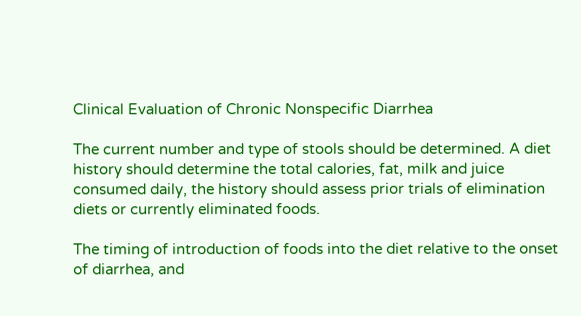Clinical Evaluation of Chronic Nonspecific Diarrhea

The current number and type of stools should be determined. A diet history should determine the total calories, fat, milk and juice consumed daily, the history should assess prior trials of elimination diets or currently eliminated foods.

The timing of introduction of foods into the diet relative to the onset of diarrhea, and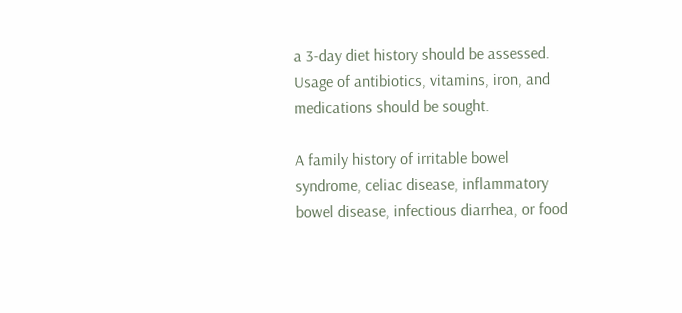a 3-day diet history should be assessed. Usage of antibiotics, vitamins, iron, and medications should be sought.

A family history of irritable bowel syndrome, celiac disease, inflammatory bowel disease, infectious diarrhea, or food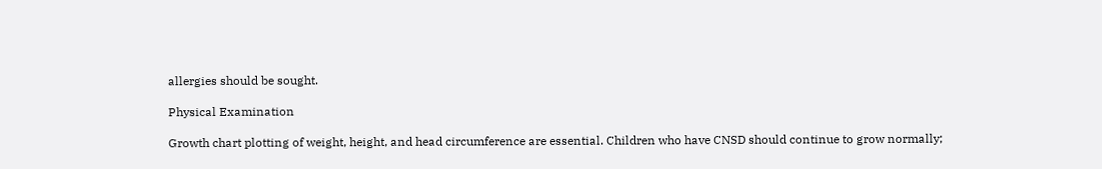allergies should be sought.

Physical Examination

Growth chart plotting of weight, height, and head circumference are essential. Children who have CNSD should continue to grow normally;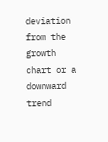deviation from the growth chart or a downward trend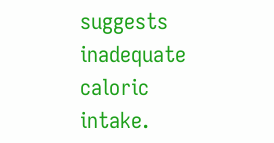suggests inadequate caloric intake.